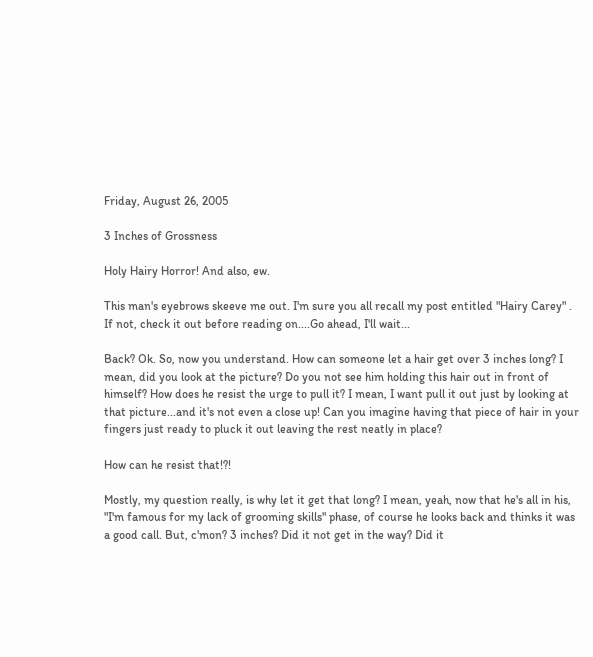Friday, August 26, 2005

3 Inches of Grossness

Holy Hairy Horror! And also, ew.

This man's eyebrows skeeve me out. I'm sure you all recall my post entitled "Hairy Carey" . If not, check it out before reading on....Go ahead, I'll wait...

Back? Ok. So, now you understand. How can someone let a hair get over 3 inches long? I mean, did you look at the picture? Do you not see him holding this hair out in front of himself? How does he resist the urge to pull it? I mean, I want pull it out just by looking at that picture...and it's not even a close up! Can you imagine having that piece of hair in your fingers just ready to pluck it out leaving the rest neatly in place?

How can he resist that!?!

Mostly, my question really, is why let it get that long? I mean, yeah, now that he's all in his, "I'm famous for my lack of grooming skills" phase, of course he looks back and thinks it was a good call. But, c'mon? 3 inches? Did it not get in the way? Did it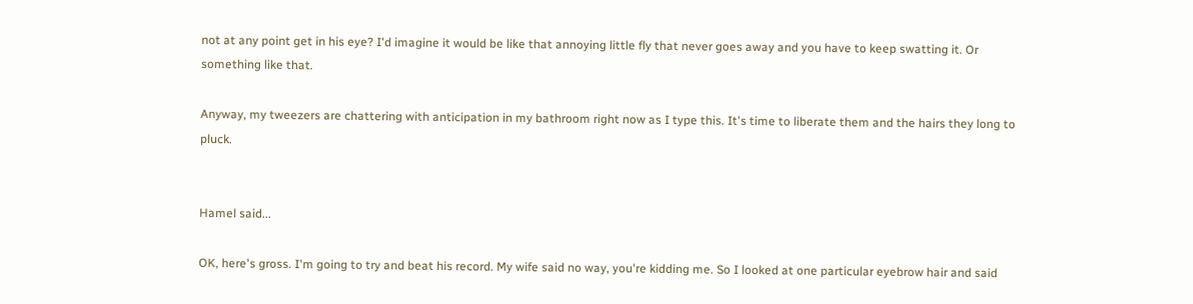not at any point get in his eye? I'd imagine it would be like that annoying little fly that never goes away and you have to keep swatting it. Or something like that.

Anyway, my tweezers are chattering with anticipation in my bathroom right now as I type this. It's time to liberate them and the hairs they long to pluck.


Hamel said...

OK, here's gross. I'm going to try and beat his record. My wife said no way, you're kidding me. So I looked at one particular eyebrow hair and said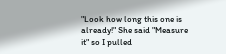"Look how long this one is already!" She said "Measure it" so I pulled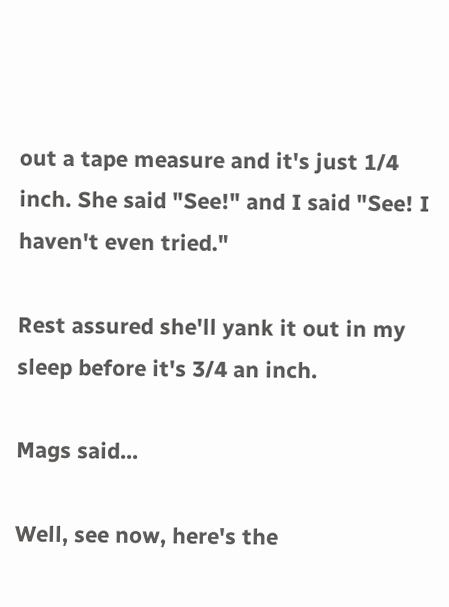out a tape measure and it's just 1/4 inch. She said "See!" and I said "See! I haven't even tried."

Rest assured she'll yank it out in my sleep before it's 3/4 an inch.

Mags said...

Well, see now, here's the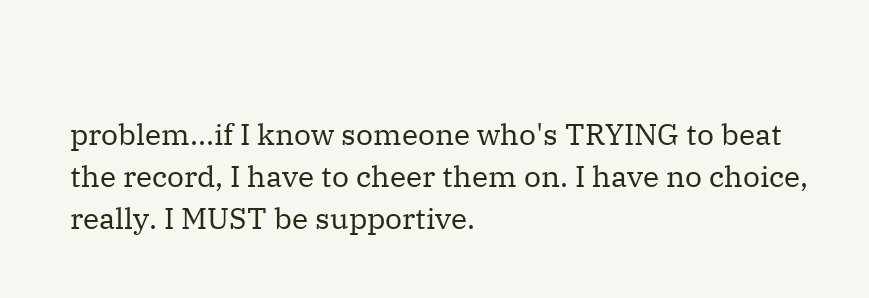problem...if I know someone who's TRYING to beat the record, I have to cheer them on. I have no choice, really. I MUST be supportive.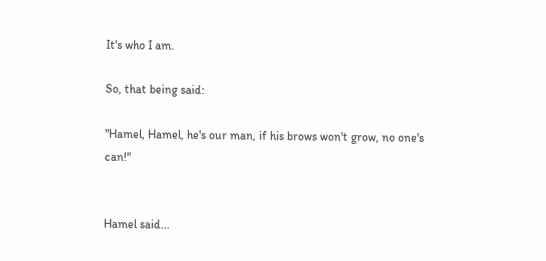It's who I am.

So, that being said:

"Hamel, Hamel, he's our man, if his brows won't grow, no one's can!"


Hamel said...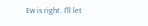Ew is right. I'll let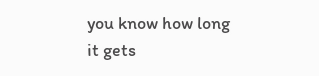you know how long it gets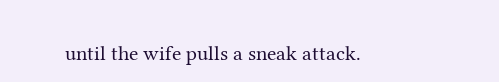until the wife pulls a sneak attack.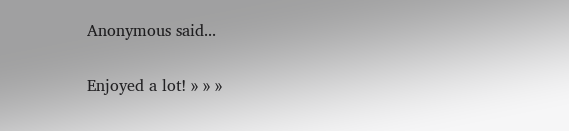Anonymous said...

Enjoyed a lot! » » »